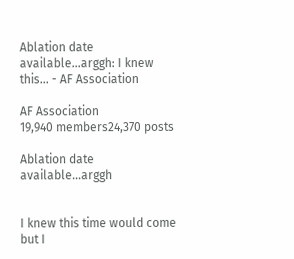Ablation date available...arggh: I knew this... - AF Association

AF Association
19,940 members24,370 posts

Ablation date available...arggh


I knew this time would come but I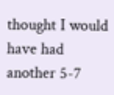thought I would have had another 5-7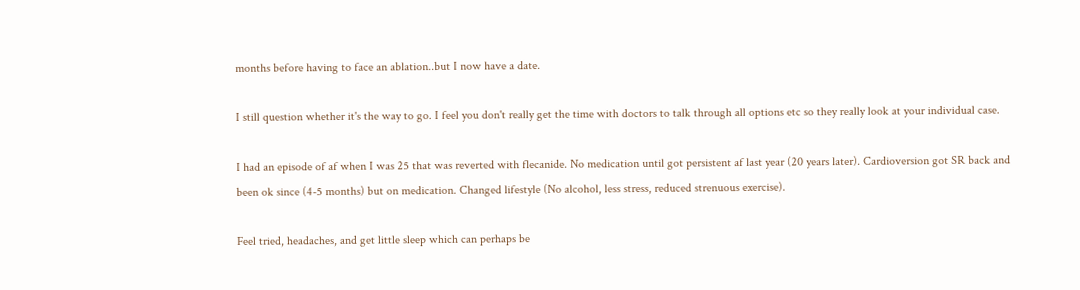months before having to face an ablation..but I now have a date.

I still question whether it's the way to go. I feel you don't really get the time with doctors to talk through all options etc so they really look at your individual case.

I had an episode of af when I was 25 that was reverted with flecanide. No medication until got persistent af last year (20 years later). Cardioversion got SR back and been ok since (4-5 months) but on medication. Changed lifestyle (No alcohol, less stress, reduced strenuous exercise).

Feel tried, headaches, and get little sleep which can perhaps be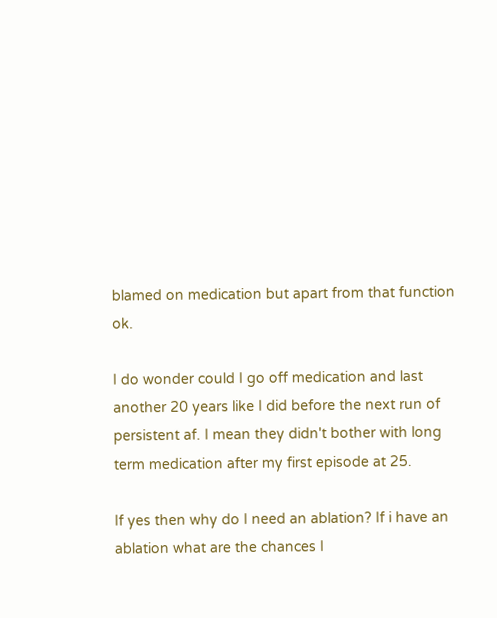blamed on medication but apart from that function ok.

I do wonder could I go off medication and last another 20 years like I did before the next run of persistent af. I mean they didn't bother with long term medication after my first episode at 25.

If yes then why do I need an ablation? If i have an ablation what are the chances I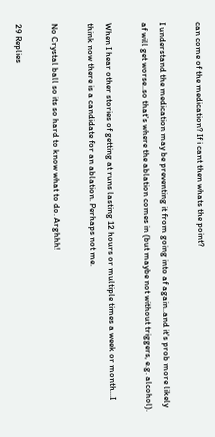can come of the medication? If i cant then whats the point?

I understand the medication may be preventing it from going into af again..and it's prob more likely af will get worse..so that's where the ablation comes in (but maybe not without triggers, e.g. alcohol).

When I hear other stories of getting at runs lasting 12 hours or multiple times a week or month...I think now there is a candidate for an ablation. Perhaps not me.

No Crystal ball so its so hard to know what to do. Arghhh!

29 Replies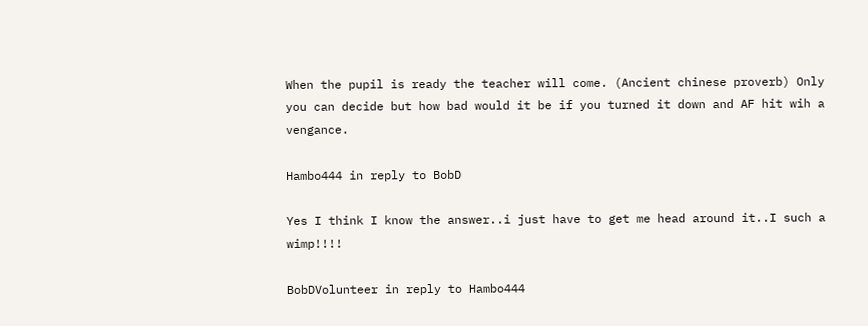When the pupil is ready the teacher will come. (Ancient chinese proverb) Only you can decide but how bad would it be if you turned it down and AF hit wih a vengance.

Hambo444 in reply to BobD

Yes I think I know the answer..i just have to get me head around it..I such a wimp!!!!

BobDVolunteer in reply to Hambo444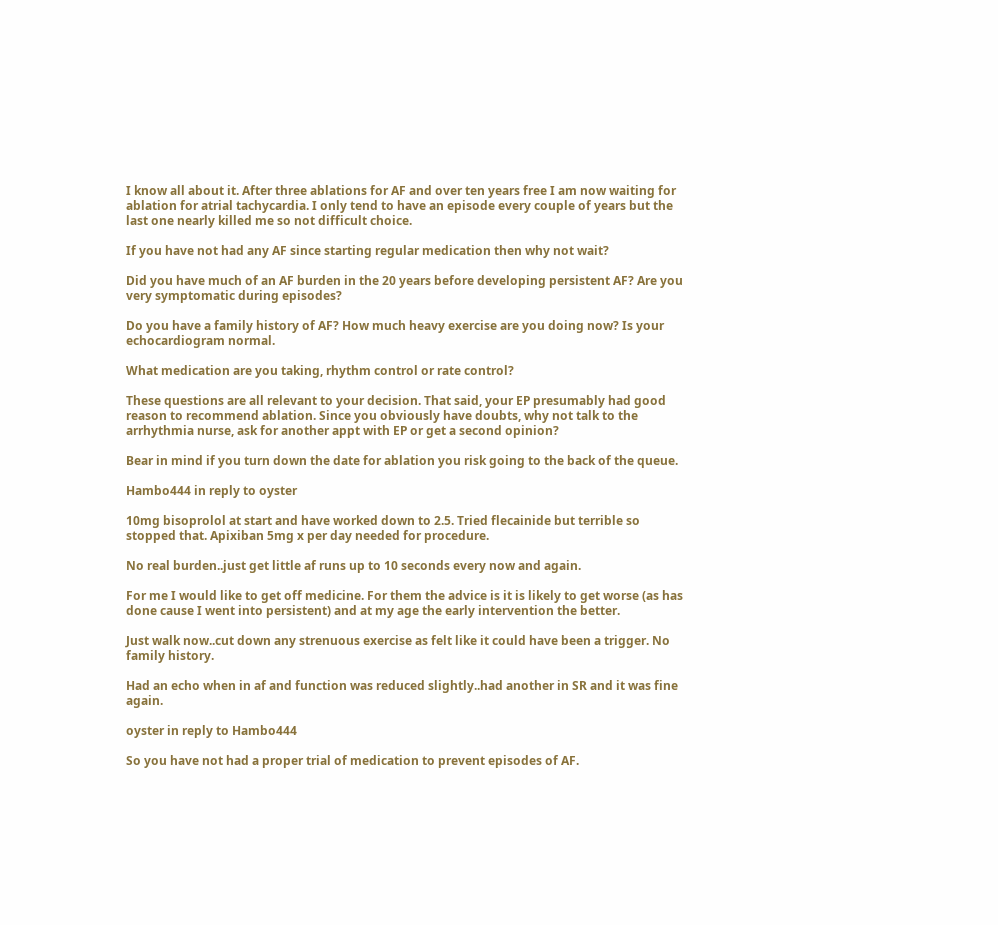I know all about it. After three ablations for AF and over ten years free I am now waiting for ablation for atrial tachycardia. I only tend to have an episode every couple of years but the last one nearly killed me so not difficult choice.

If you have not had any AF since starting regular medication then why not wait?

Did you have much of an AF burden in the 20 years before developing persistent AF? Are you very symptomatic during episodes?

Do you have a family history of AF? How much heavy exercise are you doing now? Is your echocardiogram normal.

What medication are you taking, rhythm control or rate control?

These questions are all relevant to your decision. That said, your EP presumably had good reason to recommend ablation. Since you obviously have doubts, why not talk to the arrhythmia nurse, ask for another appt with EP or get a second opinion?

Bear in mind if you turn down the date for ablation you risk going to the back of the queue.

Hambo444 in reply to oyster

10mg bisoprolol at start and have worked down to 2.5. Tried flecainide but terrible so stopped that. Apixiban 5mg x per day needed for procedure.

No real burden..just get little af runs up to 10 seconds every now and again.

For me I would like to get off medicine. For them the advice is it is likely to get worse (as has done cause I went into persistent) and at my age the early intervention the better.

Just walk now..cut down any strenuous exercise as felt like it could have been a trigger. No family history.

Had an echo when in af and function was reduced slightly..had another in SR and it was fine again.

oyster in reply to Hambo444

So you have not had a proper trial of medication to prevent episodes of AF.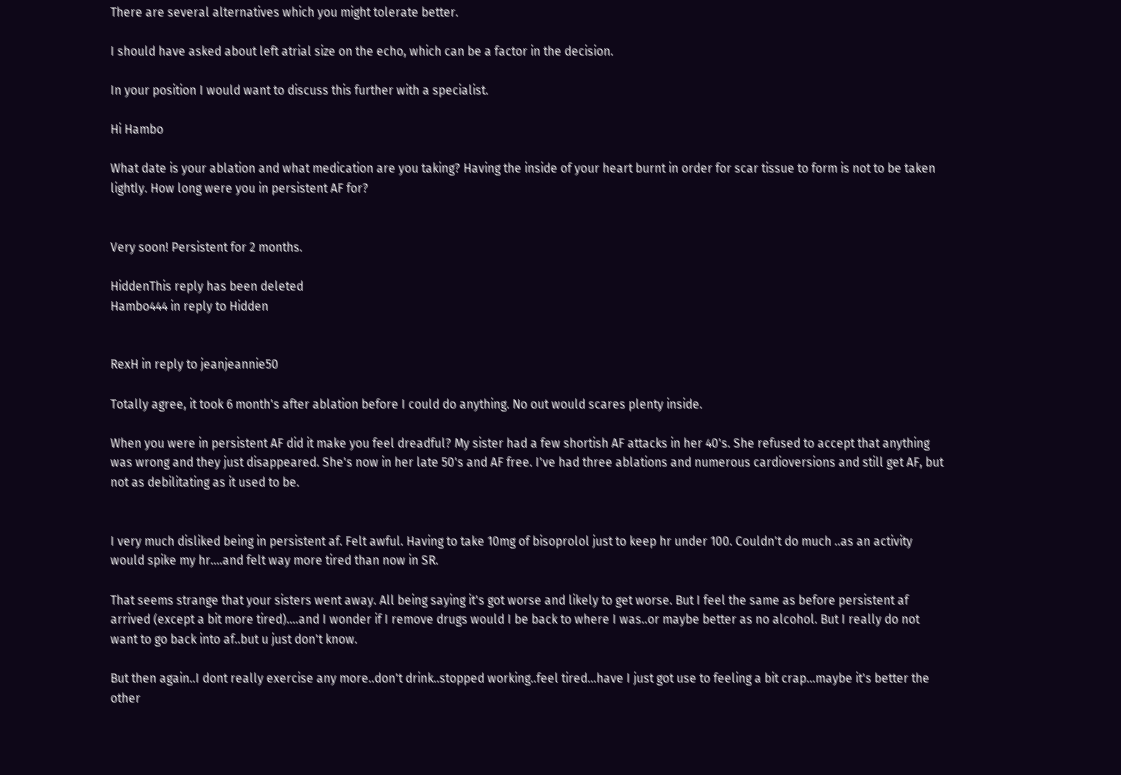There are several alternatives which you might tolerate better.

I should have asked about left atrial size on the echo, which can be a factor in the decision.

In your position I would want to discuss this further with a specialist.

Hi Hambo

What date is your ablation and what medication are you taking? Having the inside of your heart burnt in order for scar tissue to form is not to be taken lightly. How long were you in persistent AF for?


Very soon! Persistent for 2 months.

HiddenThis reply has been deleted
Hambo444 in reply to Hidden


RexH in reply to jeanjeannie50

Totally agree, it took 6 month's after ablation before I could do anything. No out would scares plenty inside.

When you were in persistent AF did it make you feel dreadful? My sister had a few shortish AF attacks in her 40's. She refused to accept that anything was wrong and they just disappeared. She's now in her late 50's and AF free. I've had three ablations and numerous cardioversions and still get AF, but not as debilitating as it used to be.


I very much disliked being in persistent af. Felt awful. Having to take 10mg of bisoprolol just to keep hr under 100. Couldn't do much ..as an activity would spike my hr....and felt way more tired than now in SR.

That seems strange that your sisters went away. All being saying it's got worse and likely to get worse. But I feel the same as before persistent af arrived (except a bit more tired)....and I wonder if I remove drugs would I be back to where I was..or maybe better as no alcohol. But I really do not want to go back into af..but u just don't know.

But then again..I dont really exercise any more..don't drink..stopped working..feel tired...have I just got use to feeling a bit crap...maybe it's better the other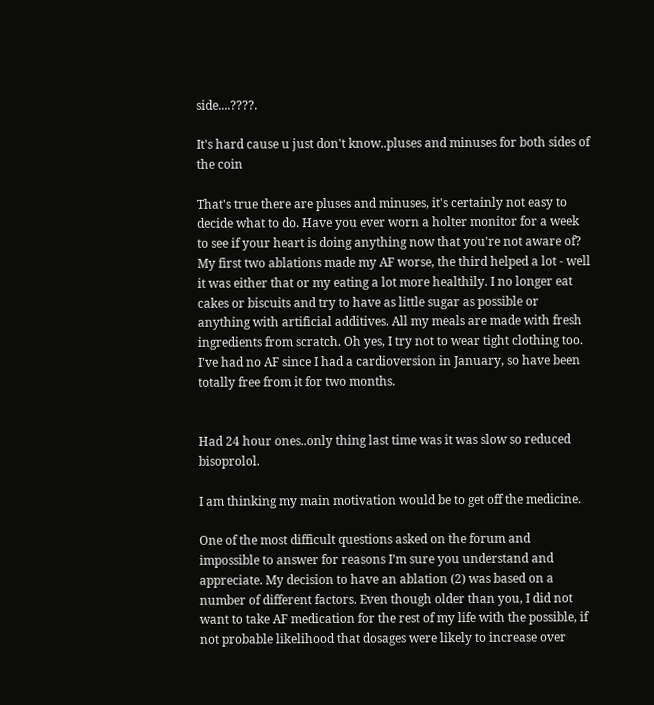side....????.

It's hard cause u just don't know..pluses and minuses for both sides of the coin

That's true there are pluses and minuses, it's certainly not easy to decide what to do. Have you ever worn a holter monitor for a week to see if your heart is doing anything now that you're not aware of? My first two ablations made my AF worse, the third helped a lot - well it was either that or my eating a lot more healthily. I no longer eat cakes or biscuits and try to have as little sugar as possible or anything with artificial additives. All my meals are made with fresh ingredients from scratch. Oh yes, I try not to wear tight clothing too. I've had no AF since I had a cardioversion in January, so have been totally free from it for two months.


Had 24 hour ones..only thing last time was it was slow so reduced bisoprolol.

I am thinking my main motivation would be to get off the medicine.

One of the most difficult questions asked on the forum and impossible to answer for reasons I’m sure you understand and appreciate. My decision to have an ablation (2) was based on a number of different factors. Even though older than you, I did not want to take AF medication for the rest of my life with the possible, if not probable likelihood that dosages were likely to increase over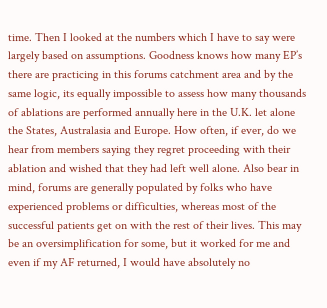time. Then I looked at the numbers which I have to say were largely based on assumptions. Goodness knows how many EP’s there are practicing in this forums catchment area and by the same logic, its equally impossible to assess how many thousands of ablations are performed annually here in the U.K. let alone the States, Australasia and Europe. How often, if ever, do we hear from members saying they regret proceeding with their ablation and wished that they had left well alone. Also bear in mind, forums are generally populated by folks who have experienced problems or difficulties, whereas most of the successful patients get on with the rest of their lives. This may be an oversimplification for some, but it worked for me and even if my AF returned, I would have absolutely no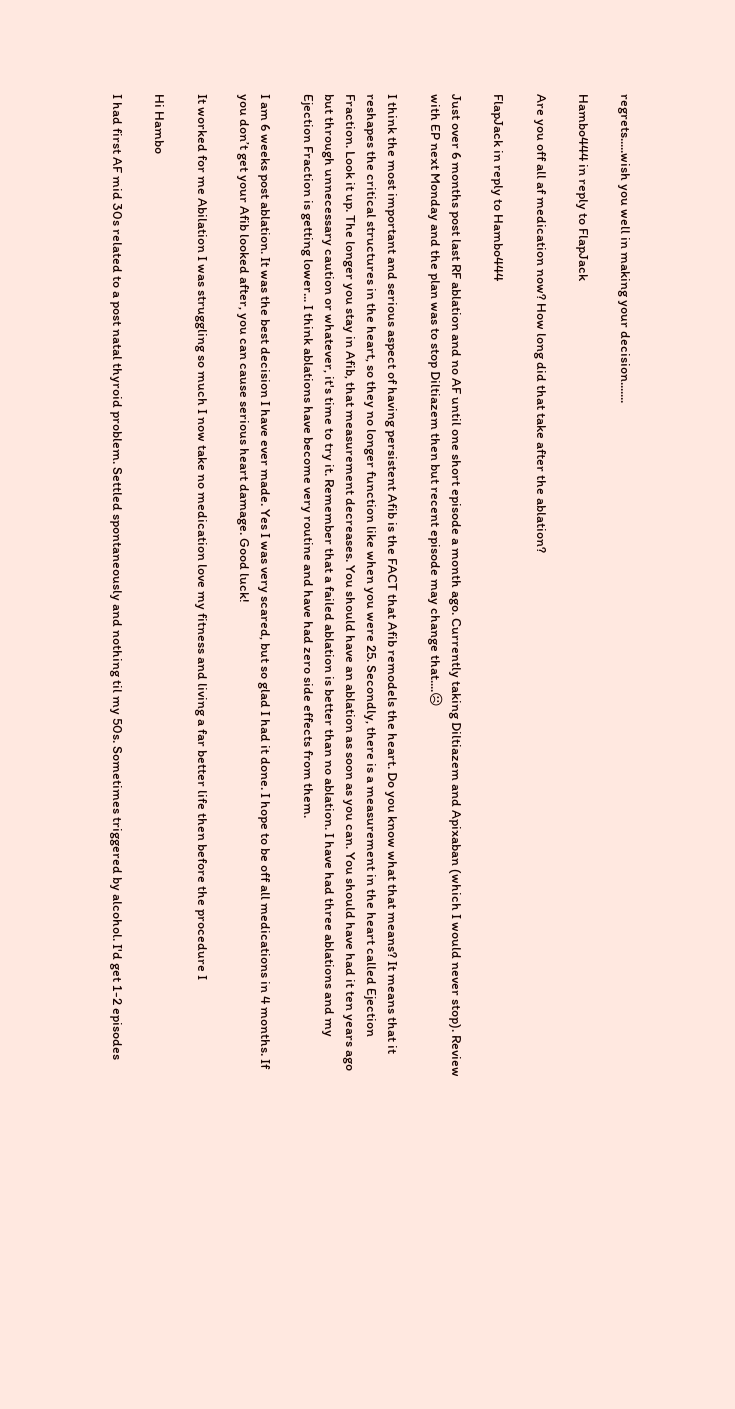regrets.....wish you well in making your decision.......

Hambo444 in reply to FlapJack

Are you off all af medication now? How long did that take after the ablation?

FlapJack in reply to Hambo444

Just over 6 months post last RF ablation and no AF until one short episode a month ago. Currently taking Diltiazem and Apixaban (which I would never stop). Review with EP next Monday and the plan was to stop Diltiazem then but recent episode may change that....☹

I think the most important and serious aspect of having persistent Afib is the FACT that Afib remodels the heart. Do you know what that means? It means that it reshapes the critical structures in the heart, so they no longer function like when you were 25. Secondly, there is a measurement in the heart called Ejection Fraction. Look it up. The longer you stay in Afib, that measurement decreases. You should have an ablation as soon as you can. You should have had it ten years ago but through unnecessary caution or whatever, it's time to try it. Remember that a failed ablation is better than no ablation. I have had three ablations and my Ejection Fraction is getting lower... I think ablations have become very routine and have had zero side effects from them.

I am 6 weeks post ablation. It was the best decision I have ever made. Yes I was very scared, but so glad I had it done. I hope to be off all medications in 4 months. If you don’t get your Afib looked after, you can cause serious heart damage. Good luck!

It worked for me Abilation I was struggling so much I now take no medication love my fitness and living a far better life then before the procedure I

Hi Hambo

I had first AF mid 30s related to a post natal thyroid problem. Settled spontaneously and nothing til my 50s. Sometimes triggered by alcohol. I'd get 1-2 episodes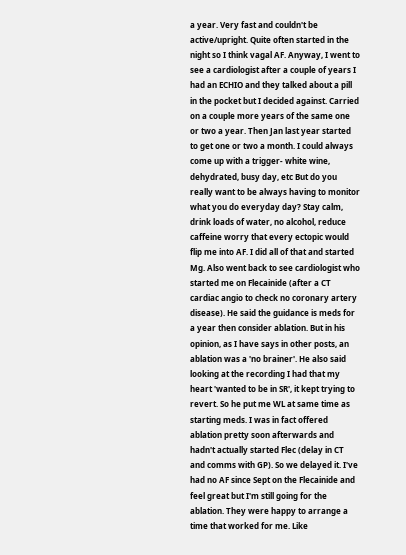a year. Very fast and couldn't be active/upright. Quite often started in the night so I think vagal AF. Anyway, I went to see a cardiologist after a couple of years I had an ECHIO and they talked about a pill in the pocket but I decided against. Carried on a couple more years of the same one or two a year. Then Jan last year started to get one or two a month. I could always come up with a trigger- white wine, dehydrated, busy day, etc But do you really want to be always having to monitor what you do everyday day? Stay calm, drink loads of water, no alcohol, reduce caffeine worry that every ectopic would flip me into AF. I did all of that and started Mg. Also went back to see cardiologist who started me on Flecainide (after a CT cardiac angio to check no coronary artery disease). He said the guidance is meds for a year then consider ablation. But in his opinion, as I have says in other posts, an ablation was a 'no brainer'. He also said looking at the recording I had that my heart 'wanted to be in SR', it kept trying to revert. So he put me WL at same time as starting meds. I was in fact offered ablation pretty soon afterwards and hadn't actually started Flec (delay in CT and comms with GP). So we delayed it. I've had no AF since Sept on the Flecainide and feel great but I'm still going for the ablation. They were happy to arrange a time that worked for me. Like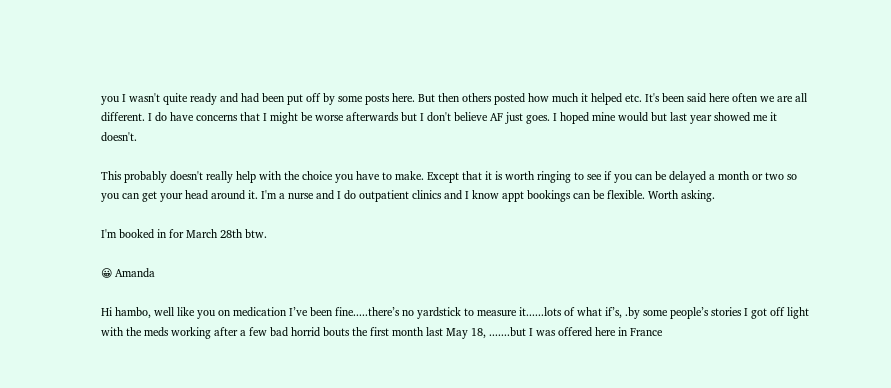you I wasn't quite ready and had been put off by some posts here. But then others posted how much it helped etc. It's been said here often we are all different. I do have concerns that I might be worse afterwards but I don't believe AF just goes. I hoped mine would but last year showed me it doesn't.

This probably doesn't really help with the choice you have to make. Except that it is worth ringing to see if you can be delayed a month or two so you can get your head around it. I'm a nurse and I do outpatient clinics and I know appt bookings can be flexible. Worth asking.

I'm booked in for March 28th btw.

😀 Amanda

Hi hambo, well like you on medication I’ve been fine.....there’s no yardstick to measure it......lots of what if’s, .by some people’s stories I got off light with the meds working after a few bad horrid bouts the first month last May 18, .......but I was offered here in France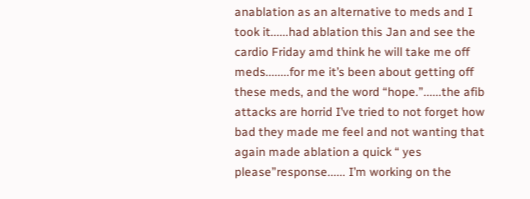anablation as an alternative to meds and I took it......had ablation this Jan and see the cardio Friday amd think he will take me off meds........for me it’s been about getting off these meds, and the word “hope.”......the afib attacks are horrid I’ve tried to not forget how bad they made me feel and not wanting that again made ablation a quick “ yes please”response...... I’m working on the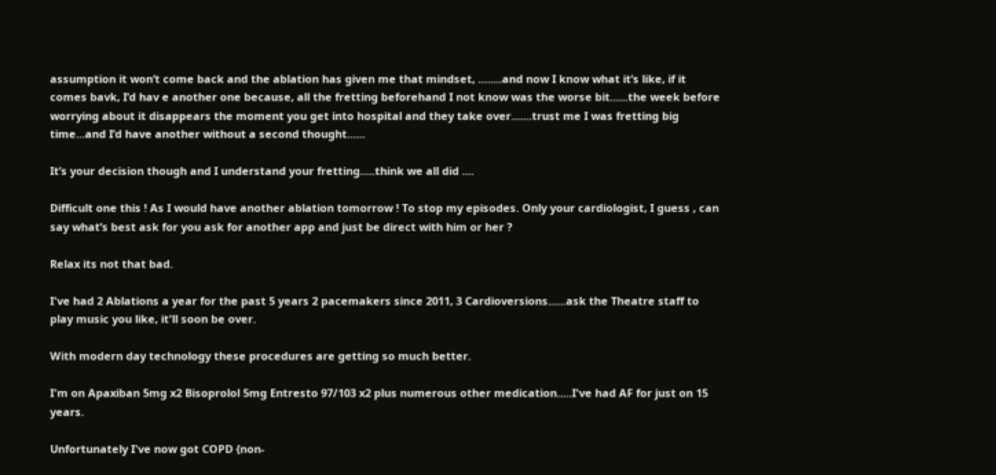assumption it won’t come back and the ablation has given me that mindset, ........and now I know what it’s like, if it comes bavk, I’d hav e another one because, all the fretting beforehand I not know was the worse bit......the week before worrying about it disappears the moment you get into hospital and they take over.......trust me I was fretting big time...and I’d have another without a second thought......

It’s your decision though and I understand your fretting.....think we all did ....

Difficult one this ! As I would have another ablation tomorrow ! To stop my episodes. Only your cardiologist, I guess , can say what’s best ask for you ask for another app and just be direct with him or her ?

Relax its not that bad.

I've had 2 Ablations a year for the past 5 years 2 pacemakers since 2011, 3 Cardioversions......ask the Theatre staff to play music you like, it'll soon be over.

With modern day technology these procedures are getting so much better.

I'm on Apaxiban 5mg x2 Bisoprolol 5mg Entresto 97/103 x2 plus numerous other medication.....I've had AF for just on 15 years.

Unfortunately I've now got COPD {non-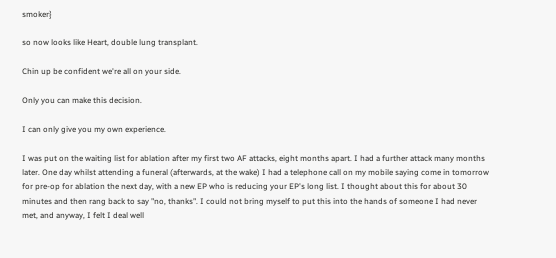smoker}

so now looks like Heart, double lung transplant.

Chin up be confident we're all on your side.

Only you can make this decision.

I can only give you my own experience.

I was put on the waiting list for ablation after my first two AF attacks, eight months apart. I had a further attack many months later. One day whilst attending a funeral (afterwards, at the wake) I had a telephone call on my mobile saying come in tomorrow for pre-op for ablation the next day, with a new EP who is reducing your EP's long list. I thought about this for about 30 minutes and then rang back to say "no, thanks". I could not bring myself to put this into the hands of someone I had never met, and anyway, I felt I deal well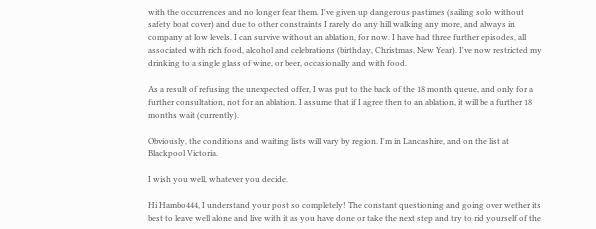with the occurrences and no longer fear them. I've given up dangerous pastimes (sailing solo without safety boat cover) and due to other constraints I rarely do any hill walking any more, and always in company at low levels. I can survive without an ablation, for now. I have had three further episodes, all associated with rich food, alcohol and celebrations (birthday, Christmas, New Year). I've now restricted my drinking to a single glass of wine, or beer, occasionally and with food.

As a result of refusing the unexpected offer, I was put to the back of the 18 month queue, and only for a further consultation, not for an ablation. I assume that if I agree then to an ablation, it will be a further 18 months wait (currently).

Obviously, the conditions and waiting lists will vary by region. I'm in Lancashire, and on the list at Blackpool Victoria.

I wish you well, whatever you decide.

Hi Hambo444, I understand your post so completely! The constant questioning and going over wether its best to leave well alone and live with it as you have done or take the next step and try to rid yourself of the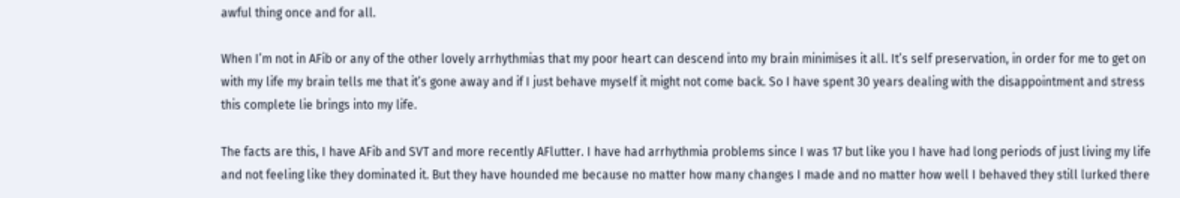awful thing once and for all.

When I’m not in AFib or any of the other lovely arrhythmias that my poor heart can descend into my brain minimises it all. It’s self preservation, in order for me to get on with my life my brain tells me that it’s gone away and if I just behave myself it might not come back. So I have spent 30 years dealing with the disappointment and stress this complete lie brings into my life.

The facts are this, I have AFib and SVT and more recently AFlutter. I have had arrhythmia problems since I was 17 but like you I have had long periods of just living my life and not feeling like they dominated it. But they have hounded me because no matter how many changes I made and no matter how well I behaved they still lurked there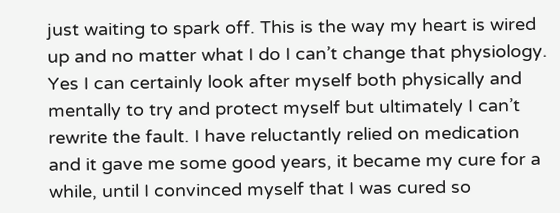just waiting to spark off. This is the way my heart is wired up and no matter what I do I can’t change that physiology. Yes I can certainly look after myself both physically and mentally to try and protect myself but ultimately I can’t rewrite the fault. I have reluctantly relied on medication and it gave me some good years, it became my cure for a while, until I convinced myself that I was cured so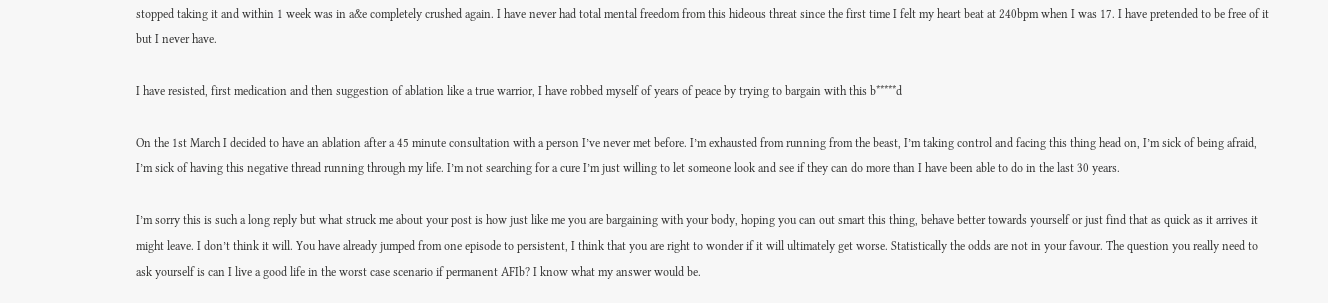stopped taking it and within 1 week was in a&e completely crushed again. I have never had total mental freedom from this hideous threat since the first time I felt my heart beat at 240bpm when I was 17. I have pretended to be free of it but I never have.

I have resisted, first medication and then suggestion of ablation like a true warrior, I have robbed myself of years of peace by trying to bargain with this b*****d

On the 1st March I decided to have an ablation after a 45 minute consultation with a person I’ve never met before. I’m exhausted from running from the beast, I’m taking control and facing this thing head on, I’m sick of being afraid, I’m sick of having this negative thread running through my life. I’m not searching for a cure I’m just willing to let someone look and see if they can do more than I have been able to do in the last 30 years.

I’m sorry this is such a long reply but what struck me about your post is how just like me you are bargaining with your body, hoping you can out smart this thing, behave better towards yourself or just find that as quick as it arrives it might leave. I don’t think it will. You have already jumped from one episode to persistent, I think that you are right to wonder if it will ultimately get worse. Statistically the odds are not in your favour. The question you really need to ask yourself is can I live a good life in the worst case scenario if permanent AFIb? I know what my answer would be.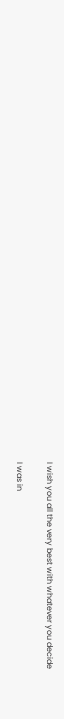I wish you all the very best with whatever you decide

I was in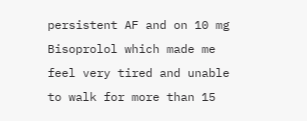persistent AF and on 10 mg Bisoprolol which made me feel very tired and unable to walk for more than 15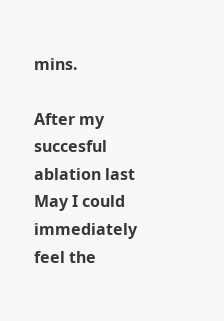mins.

After my succesful ablation last May I could immediately feel the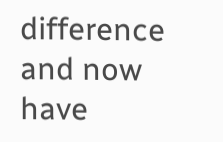difference and now have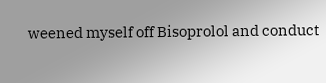weened myself off Bisoprolol and conduct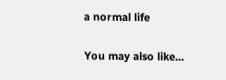a normal life

You may also like...